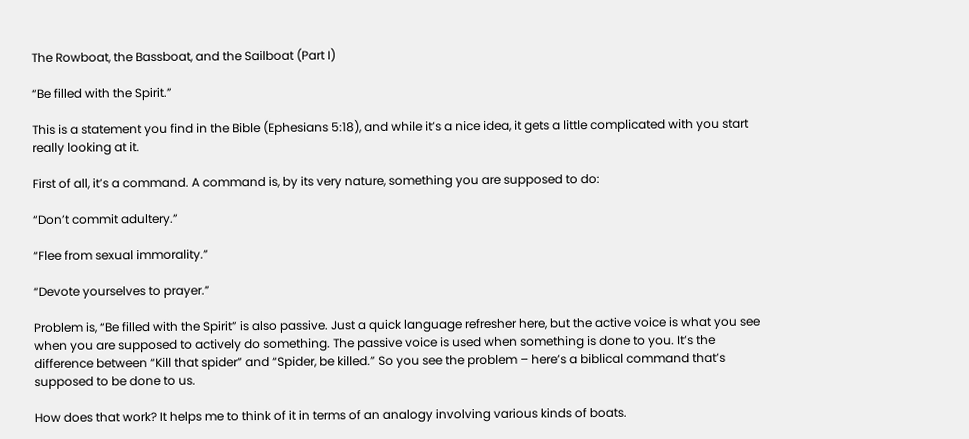The Rowboat, the Bassboat, and the Sailboat (Part I)

“Be filled with the Spirit.”

This is a statement you find in the Bible (Ephesians 5:18), and while it’s a nice idea, it gets a little complicated with you start really looking at it.

First of all, it’s a command. A command is, by its very nature, something you are supposed to do:

“Don’t commit adultery.”

“Flee from sexual immorality.”

“Devote yourselves to prayer.”

Problem is, “Be filled with the Spirit” is also passive. Just a quick language refresher here, but the active voice is what you see when you are supposed to actively do something. The passive voice is used when something is done to you. It’s the difference between “Kill that spider” and “Spider, be killed.” So you see the problem – here’s a biblical command that’s supposed to be done to us.

How does that work? It helps me to think of it in terms of an analogy involving various kinds of boats.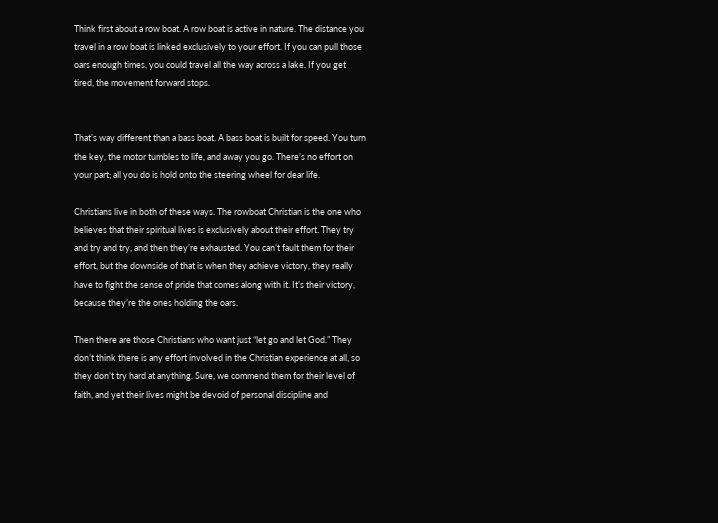Think first about a row boat. A row boat is active in nature. The distance you travel in a row boat is linked exclusively to your effort. If you can pull those oars enough times, you could travel all the way across a lake. If you get tired, the movement forward stops.


That’s way different than a bass boat. A bass boat is built for speed. You turn the key, the motor tumbles to life, and away you go. There’s no effort on your part; all you do is hold onto the steering wheel for dear life.

Christians live in both of these ways. The rowboat Christian is the one who believes that their spiritual lives is exclusively about their effort. They try and try and try, and then they’re exhausted. You can’t fault them for their effort, but the downside of that is when they achieve victory, they really have to fight the sense of pride that comes along with it. It’s their victory, because they’re the ones holding the oars.

Then there are those Christians who want just “let go and let God.” They don’t think there is any effort involved in the Christian experience at all, so they don’t try hard at anything. Sure, we commend them for their level of faith, and yet their lives might be devoid of personal discipline and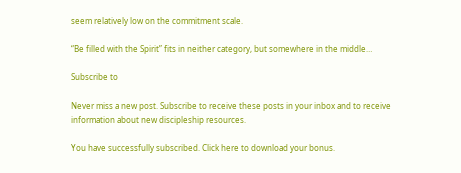seem relatively low on the commitment scale.

“Be filled with the Spirit” fits in neither category, but somewhere in the middle…

Subscribe to

Never miss a new post. Subscribe to receive these posts in your inbox and to receive information about new discipleship resources.

You have successfully subscribed. Click here to download your bonus.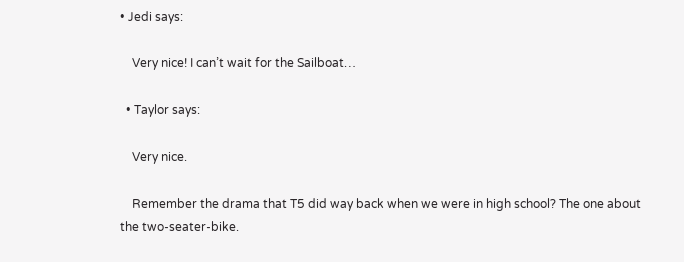• Jedi says:

    Very nice! I can’t wait for the Sailboat…

  • Taylor says:

    Very nice.

    Remember the drama that T5 did way back when we were in high school? The one about the two-seater-bike.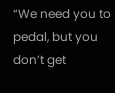“We need you to pedal, but you don’t get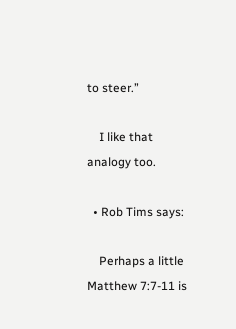to steer.”

    I like that analogy too.

  • Rob Tims says:

    Perhaps a little Matthew 7:7-11 is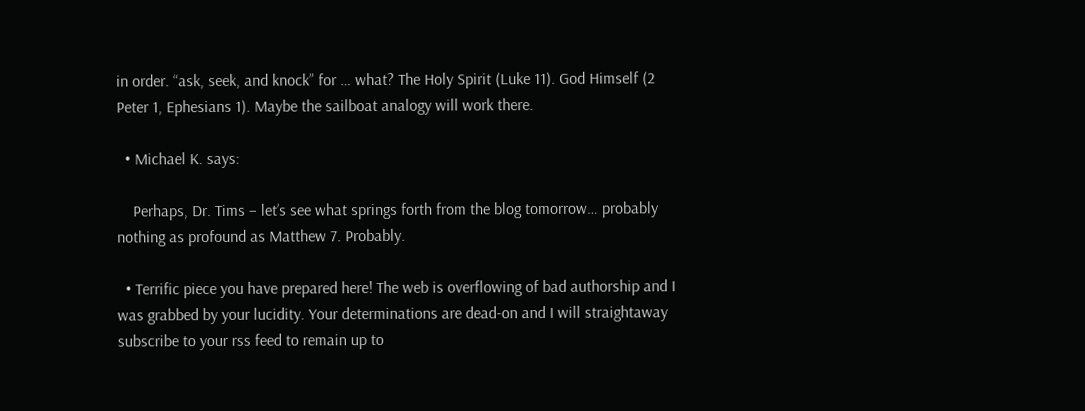in order. “ask, seek, and knock” for … what? The Holy Spirit (Luke 11). God Himself (2 Peter 1, Ephesians 1). Maybe the sailboat analogy will work there.

  • Michael K. says:

    Perhaps, Dr. Tims – let’s see what springs forth from the blog tomorrow… probably nothing as profound as Matthew 7. Probably.

  • Terrific piece you have prepared here! The web is overflowing of bad authorship and I was grabbed by your lucidity. Your determinations are dead-on and I will straightaway subscribe to your rss feed to remain up to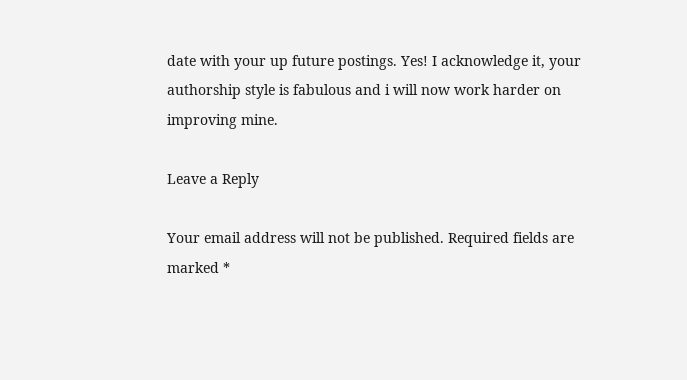date with your up future postings. Yes! I acknowledge it, your authorship style is fabulous and i will now work harder on improving mine.

Leave a Reply

Your email address will not be published. Required fields are marked *